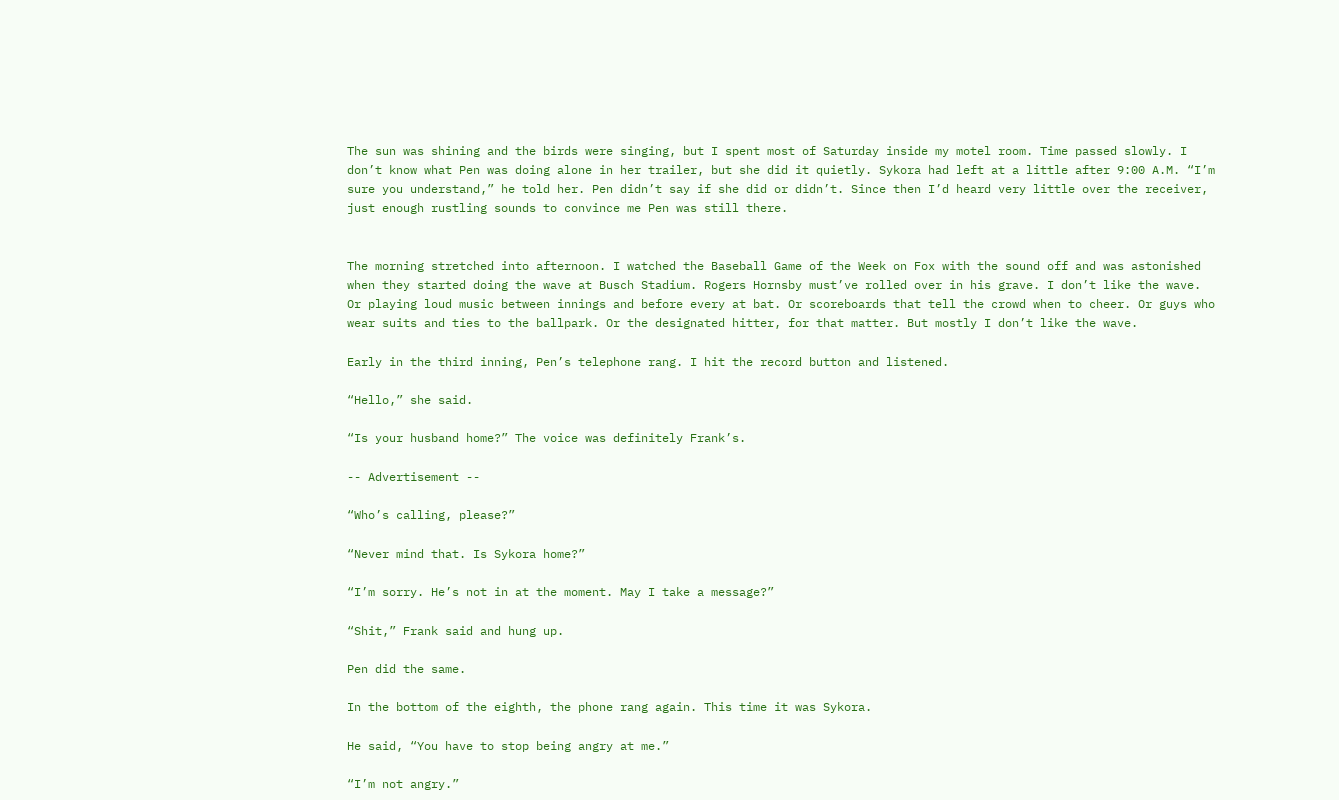The sun was shining and the birds were singing, but I spent most of Saturday inside my motel room. Time passed slowly. I don’t know what Pen was doing alone in her trailer, but she did it quietly. Sykora had left at a little after 9:00 A.M. “I’m sure you understand,” he told her. Pen didn’t say if she did or didn’t. Since then I’d heard very little over the receiver, just enough rustling sounds to convince me Pen was still there.


The morning stretched into afternoon. I watched the Baseball Game of the Week on Fox with the sound off and was astonished when they started doing the wave at Busch Stadium. Rogers Hornsby must’ve rolled over in his grave. I don’t like the wave. Or playing loud music between innings and before every at bat. Or scoreboards that tell the crowd when to cheer. Or guys who wear suits and ties to the ballpark. Or the designated hitter, for that matter. But mostly I don’t like the wave.

Early in the third inning, Pen’s telephone rang. I hit the record button and listened.

“Hello,” she said.

“Is your husband home?” The voice was definitely Frank’s.

-- Advertisement --

“Who’s calling, please?”

“Never mind that. Is Sykora home?”

“I’m sorry. He’s not in at the moment. May I take a message?”

“Shit,” Frank said and hung up.

Pen did the same.

In the bottom of the eighth, the phone rang again. This time it was Sykora.

He said, “You have to stop being angry at me.”

“I’m not angry.”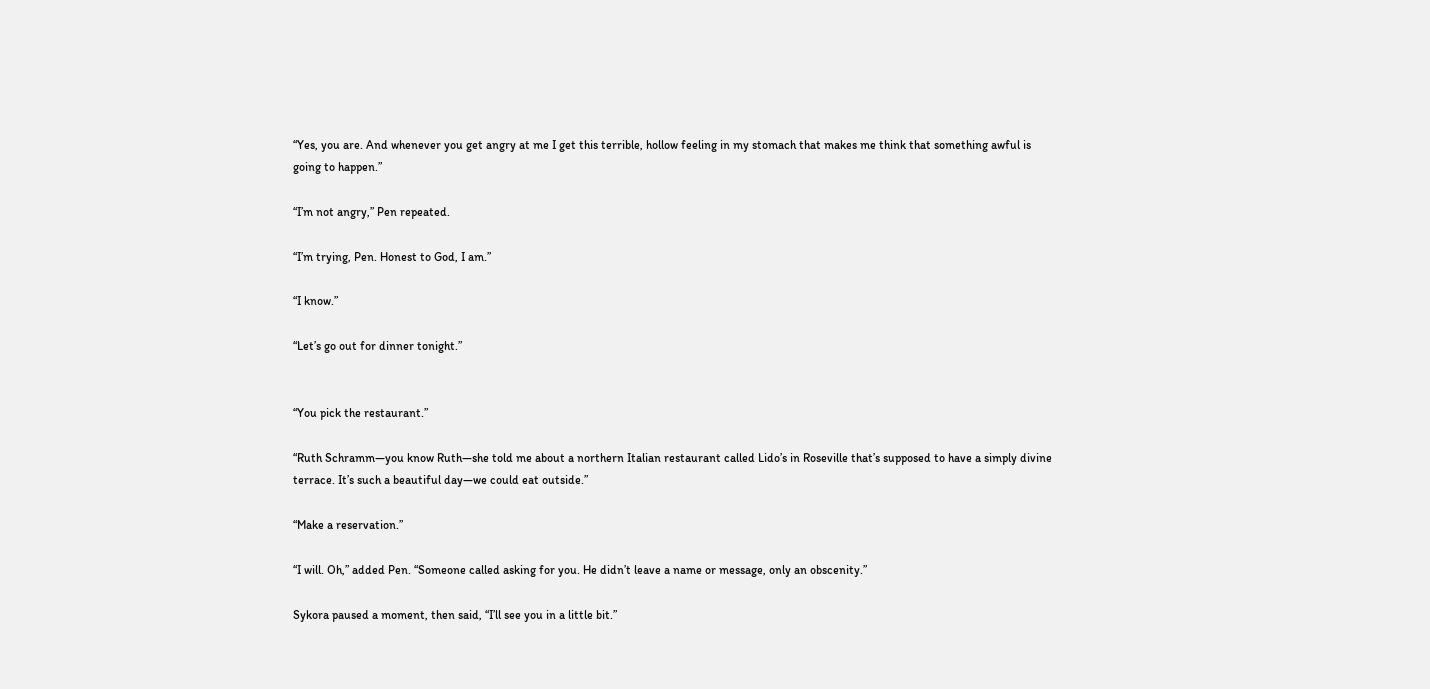“Yes, you are. And whenever you get angry at me I get this terrible, hollow feeling in my stomach that makes me think that something awful is going to happen.”

“I’m not angry,” Pen repeated.

“I’m trying, Pen. Honest to God, I am.”

“I know.”

“Let’s go out for dinner tonight.”


“You pick the restaurant.”

“Ruth Schramm—you know Ruth—she told me about a northern Italian restaurant called Lido’s in Roseville that’s supposed to have a simply divine terrace. It’s such a beautiful day—we could eat outside.”

“Make a reservation.”

“I will. Oh,” added Pen. “Someone called asking for you. He didn’t leave a name or message, only an obscenity.”

Sykora paused a moment, then said, “I’ll see you in a little bit.”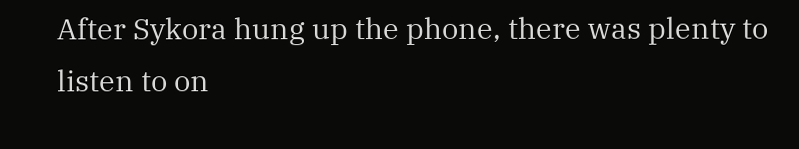After Sykora hung up the phone, there was plenty to listen to on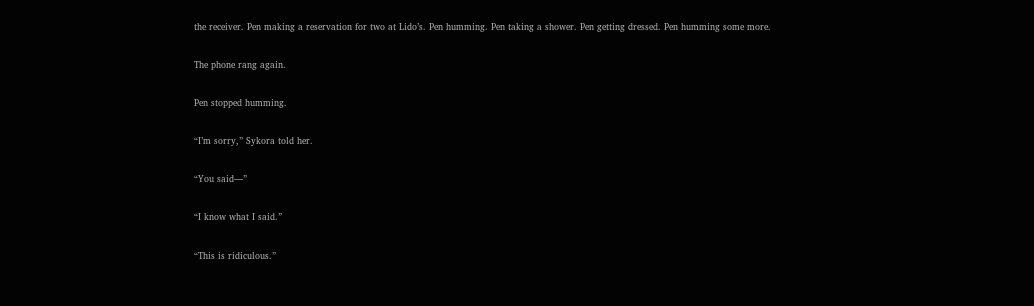the receiver. Pen making a reservation for two at Lido’s. Pen humming. Pen taking a shower. Pen getting dressed. Pen humming some more.

The phone rang again.

Pen stopped humming.

“I’m sorry,” Sykora told her.

“You said—”

“I know what I said.”

“This is ridiculous.”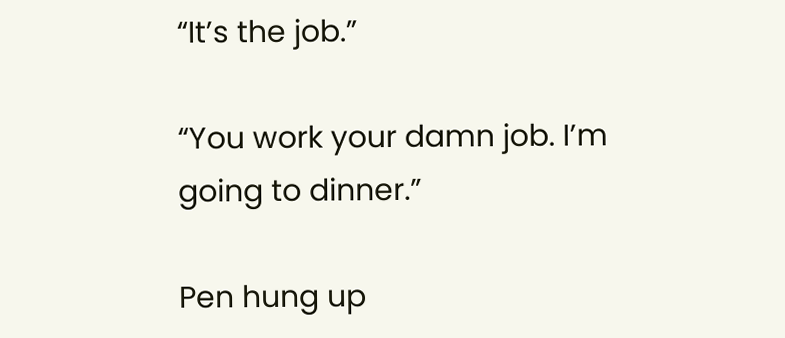“It’s the job.”

“You work your damn job. I’m going to dinner.”

Pen hung up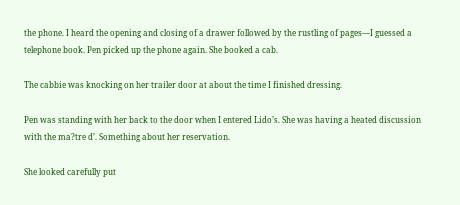the phone. I heard the opening and closing of a drawer followed by the rustling of pages—I guessed a telephone book. Pen picked up the phone again. She booked a cab.

The cabbie was knocking on her trailer door at about the time I finished dressing.

Pen was standing with her back to the door when I entered Lido’s. She was having a heated discussion with the ma?tre d’. Something about her reservation.

She looked carefully put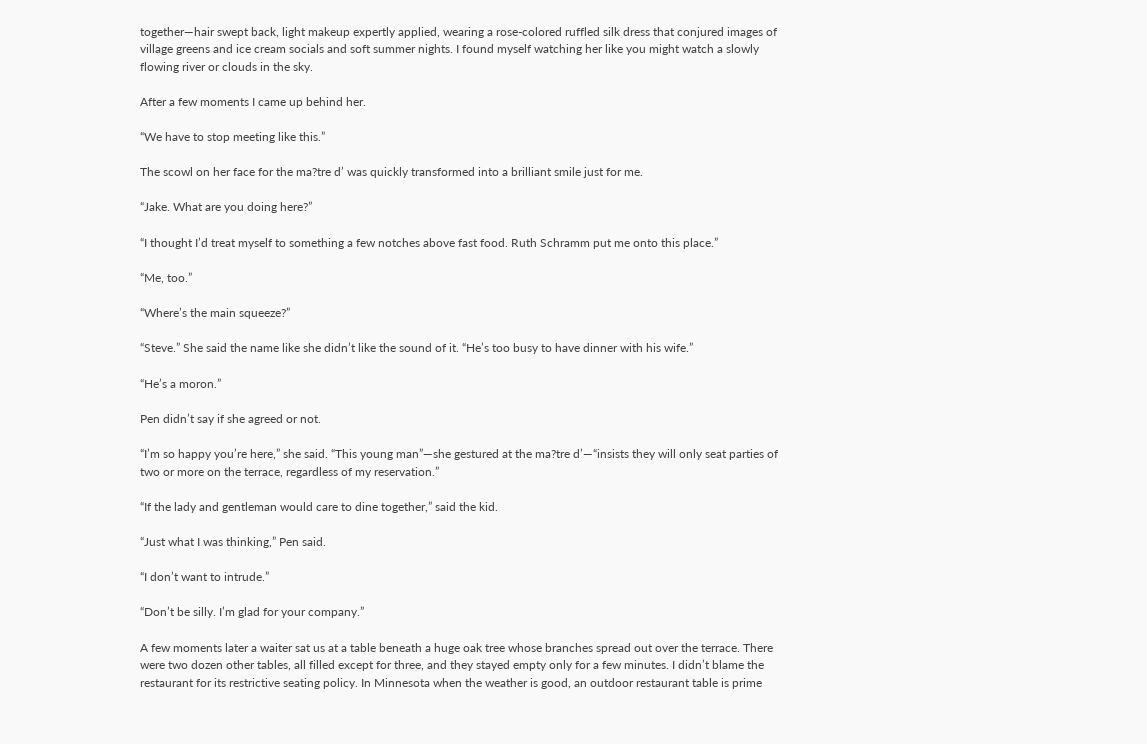together—hair swept back, light makeup expertly applied, wearing a rose-colored ruffled silk dress that conjured images of village greens and ice cream socials and soft summer nights. I found myself watching her like you might watch a slowly flowing river or clouds in the sky.

After a few moments I came up behind her.

“We have to stop meeting like this.”

The scowl on her face for the ma?tre d’ was quickly transformed into a brilliant smile just for me.

“Jake. What are you doing here?”

“I thought I’d treat myself to something a few notches above fast food. Ruth Schramm put me onto this place.”

“Me, too.”

“Where’s the main squeeze?”

“Steve.” She said the name like she didn’t like the sound of it. “He’s too busy to have dinner with his wife.”

“He’s a moron.”

Pen didn’t say if she agreed or not.

“I’m so happy you’re here,” she said. “This young man”—she gestured at the ma?tre d’—“insists they will only seat parties of two or more on the terrace, regardless of my reservation.”

“If the lady and gentleman would care to dine together,” said the kid.

“Just what I was thinking,” Pen said.

“I don’t want to intrude.”

“Don’t be silly. I’m glad for your company.”

A few moments later a waiter sat us at a table beneath a huge oak tree whose branches spread out over the terrace. There were two dozen other tables, all filled except for three, and they stayed empty only for a few minutes. I didn’t blame the restaurant for its restrictive seating policy. In Minnesota when the weather is good, an outdoor restaurant table is prime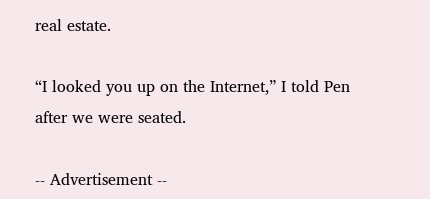real estate.

“I looked you up on the Internet,” I told Pen after we were seated.

-- Advertisement --